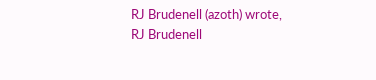RJ Brudenell (azoth) wrote,
RJ Brudenell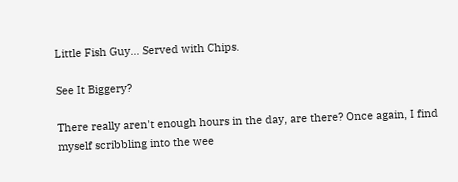Little Fish Guy... Served with Chips.

See It Biggery?

There really aren't enough hours in the day, are there? Once again, I find myself scribbling into the wee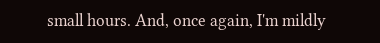small hours. And, once again, I'm mildly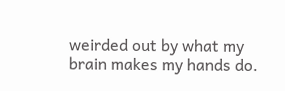weirded out by what my brain makes my hands do.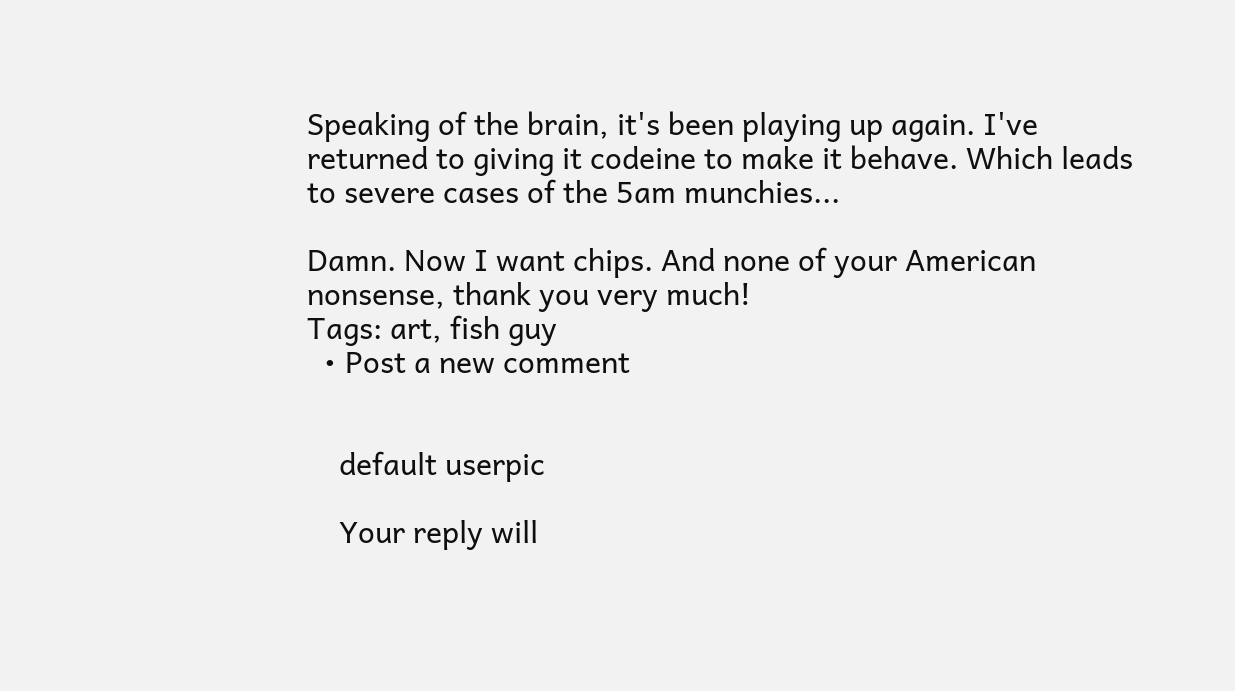Speaking of the brain, it's been playing up again. I've returned to giving it codeine to make it behave. Which leads to severe cases of the 5am munchies...

Damn. Now I want chips. And none of your American nonsense, thank you very much!
Tags: art, fish guy
  • Post a new comment


    default userpic

    Your reply will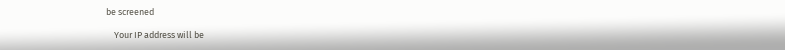be screened

    Your IP address will be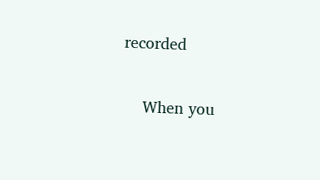recorded

    When you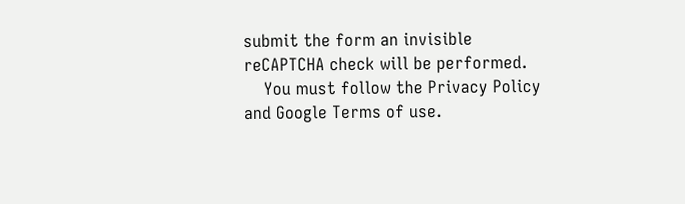submit the form an invisible reCAPTCHA check will be performed.
    You must follow the Privacy Policy and Google Terms of use.